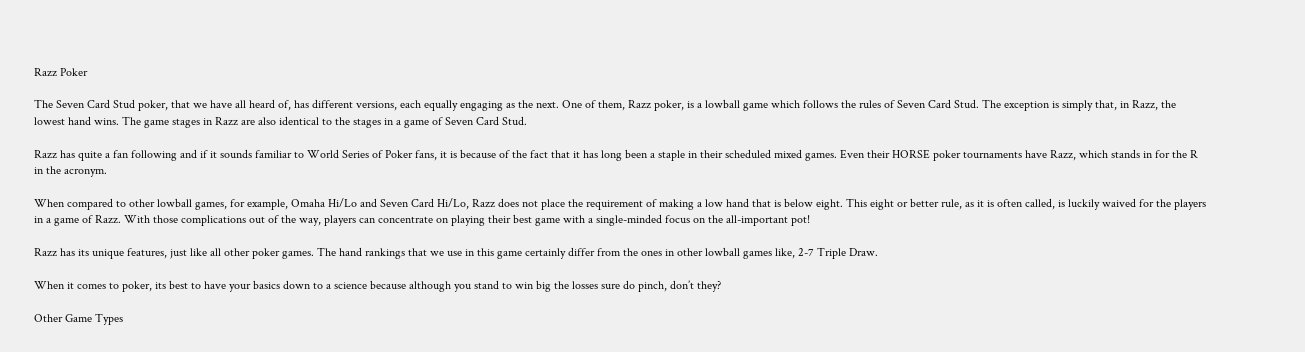Razz Poker

The Seven Card Stud poker, that we have all heard of, has different versions, each equally engaging as the next. One of them, Razz poker, is a lowball game which follows the rules of Seven Card Stud. The exception is simply that, in Razz, the lowest hand wins. The game stages in Razz are also identical to the stages in a game of Seven Card Stud.

Razz has quite a fan following and if it sounds familiar to World Series of Poker fans, it is because of the fact that it has long been a staple in their scheduled mixed games. Even their HORSE poker tournaments have Razz, which stands in for the R in the acronym.

When compared to other lowball games, for example, Omaha Hi/Lo and Seven Card Hi/Lo, Razz does not place the requirement of making a low hand that is below eight. This eight or better rule, as it is often called, is luckily waived for the players in a game of Razz. With those complications out of the way, players can concentrate on playing their best game with a single-minded focus on the all-important pot!

Razz has its unique features, just like all other poker games. The hand rankings that we use in this game certainly differ from the ones in other lowball games like, 2-7 Triple Draw.

When it comes to poker, its best to have your basics down to a science because although you stand to win big the losses sure do pinch, don’t they?

Other Game Types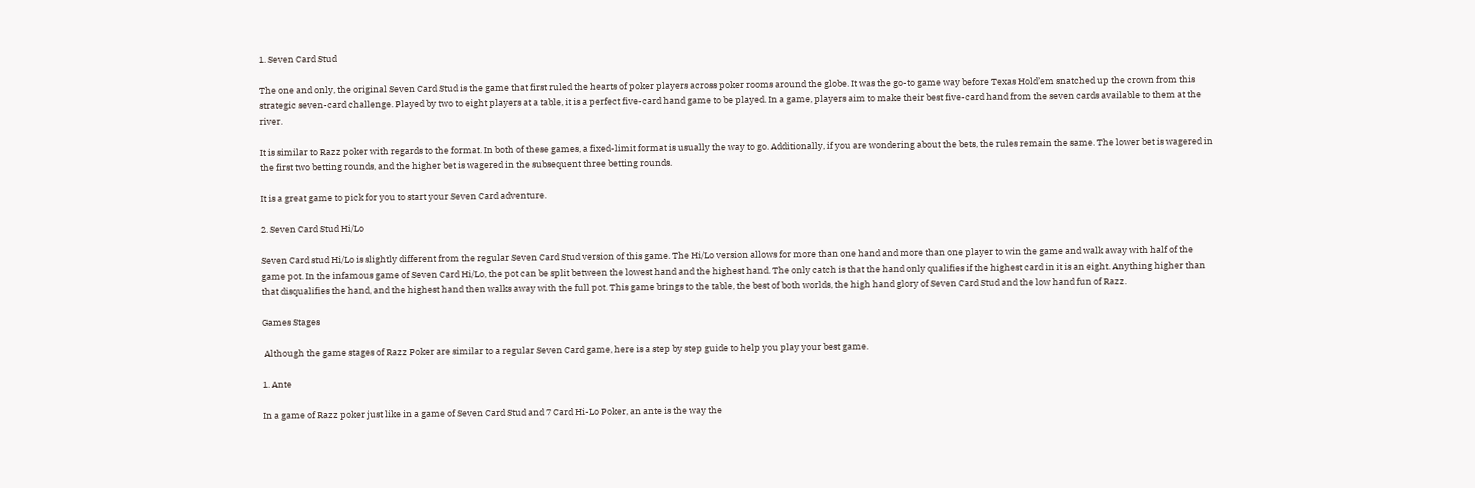1. Seven Card Stud

The one and only, the original Seven Card Stud is the game that first ruled the hearts of poker players across poker rooms around the globe. It was the go-to game way before Texas Hold’em snatched up the crown from this strategic seven-card challenge. Played by two to eight players at a table, it is a perfect five-card hand game to be played. In a game, players aim to make their best five-card hand from the seven cards available to them at the river.

It is similar to Razz poker with regards to the format. In both of these games, a fixed-limit format is usually the way to go. Additionally, if you are wondering about the bets, the rules remain the same. The lower bet is wagered in the first two betting rounds, and the higher bet is wagered in the subsequent three betting rounds.

It is a great game to pick for you to start your Seven Card adventure.

2. Seven Card Stud Hi/Lo

Seven Card stud Hi/Lo is slightly different from the regular Seven Card Stud version of this game. The Hi/Lo version allows for more than one hand and more than one player to win the game and walk away with half of the game pot. In the infamous game of Seven Card Hi/Lo, the pot can be split between the lowest hand and the highest hand. The only catch is that the hand only qualifies if the highest card in it is an eight. Anything higher than that disqualifies the hand, and the highest hand then walks away with the full pot. This game brings to the table, the best of both worlds, the high hand glory of Seven Card Stud and the low hand fun of Razz.

Games Stages

 Although the game stages of Razz Poker are similar to a regular Seven Card game, here is a step by step guide to help you play your best game.

1. Ante

In a game of Razz poker just like in a game of Seven Card Stud and 7 Card Hi-Lo Poker, an ante is the way the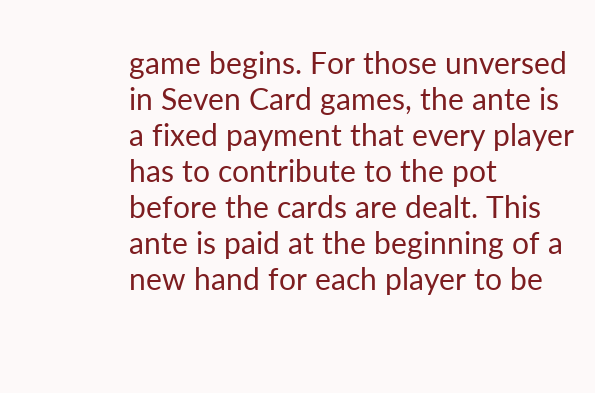game begins. For those unversed in Seven Card games, the ante is a fixed payment that every player has to contribute to the pot before the cards are dealt. This ante is paid at the beginning of a new hand for each player to be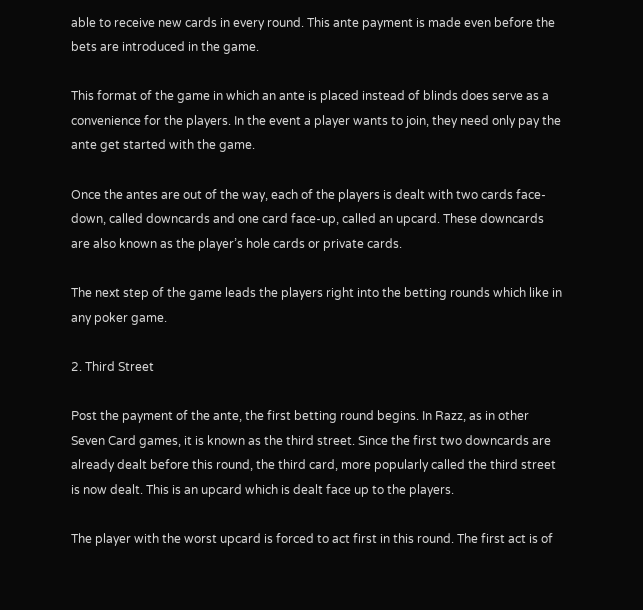able to receive new cards in every round. This ante payment is made even before the bets are introduced in the game.

This format of the game in which an ante is placed instead of blinds does serve as a convenience for the players. In the event a player wants to join, they need only pay the ante get started with the game.

Once the antes are out of the way, each of the players is dealt with two cards face-down, called downcards and one card face-up, called an upcard. These downcards are also known as the player’s hole cards or private cards.

The next step of the game leads the players right into the betting rounds which like in any poker game.

2. Third Street

Post the payment of the ante, the first betting round begins. In Razz, as in other Seven Card games, it is known as the third street. Since the first two downcards are already dealt before this round, the third card, more popularly called the third street is now dealt. This is an upcard which is dealt face up to the players.

The player with the worst upcard is forced to act first in this round. The first act is of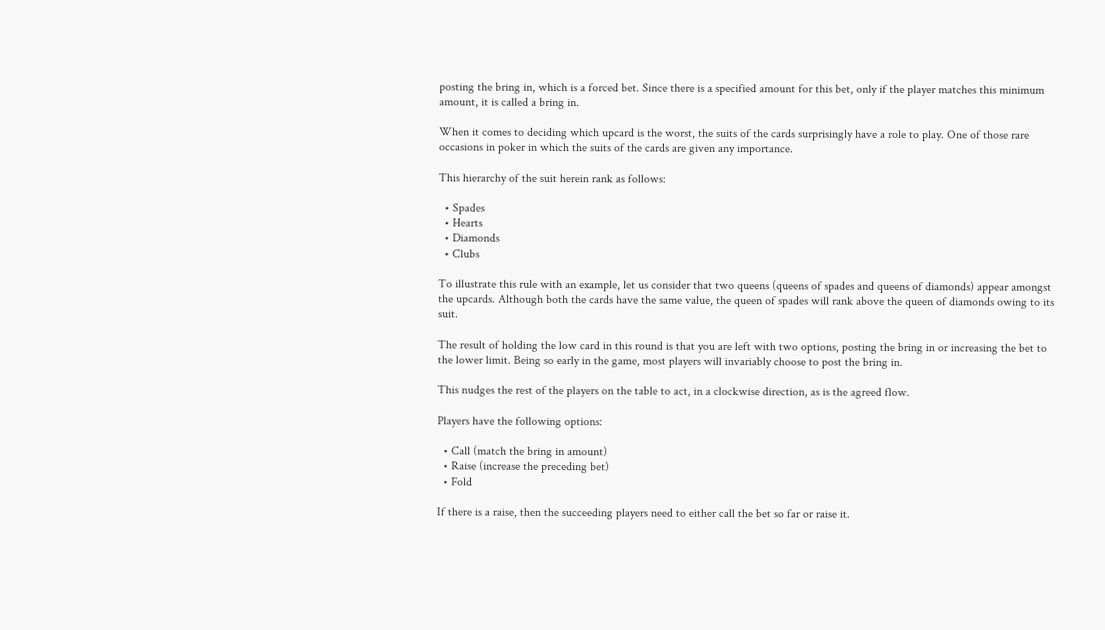posting the bring in, which is a forced bet. Since there is a specified amount for this bet, only if the player matches this minimum amount, it is called a bring in.

When it comes to deciding which upcard is the worst, the suits of the cards surprisingly have a role to play. One of those rare occasions in poker in which the suits of the cards are given any importance.

This hierarchy of the suit herein rank as follows:

  • Spades
  • Hearts
  • Diamonds
  • Clubs

To illustrate this rule with an example, let us consider that two queens (queens of spades and queens of diamonds) appear amongst the upcards. Although both the cards have the same value, the queen of spades will rank above the queen of diamonds owing to its suit.

The result of holding the low card in this round is that you are left with two options, posting the bring in or increasing the bet to the lower limit. Being so early in the game, most players will invariably choose to post the bring in.

This nudges the rest of the players on the table to act, in a clockwise direction, as is the agreed flow.

Players have the following options:

  • Call (match the bring in amount)
  • Raise (increase the preceding bet)
  • Fold

If there is a raise, then the succeeding players need to either call the bet so far or raise it.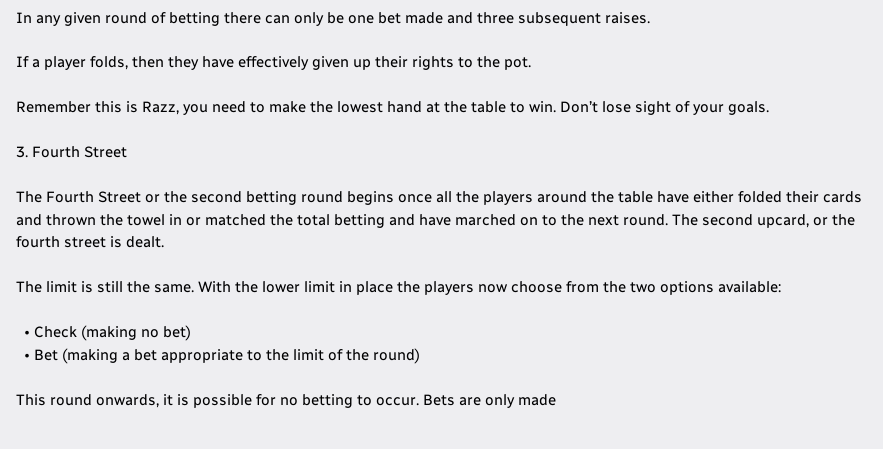In any given round of betting there can only be one bet made and three subsequent raises.

If a player folds, then they have effectively given up their rights to the pot.

Remember this is Razz, you need to make the lowest hand at the table to win. Don’t lose sight of your goals.

3. Fourth Street

The Fourth Street or the second betting round begins once all the players around the table have either folded their cards and thrown the towel in or matched the total betting and have marched on to the next round. The second upcard, or the fourth street is dealt.

The limit is still the same. With the lower limit in place the players now choose from the two options available:

  • Check (making no bet)
  • Bet (making a bet appropriate to the limit of the round)

This round onwards, it is possible for no betting to occur. Bets are only made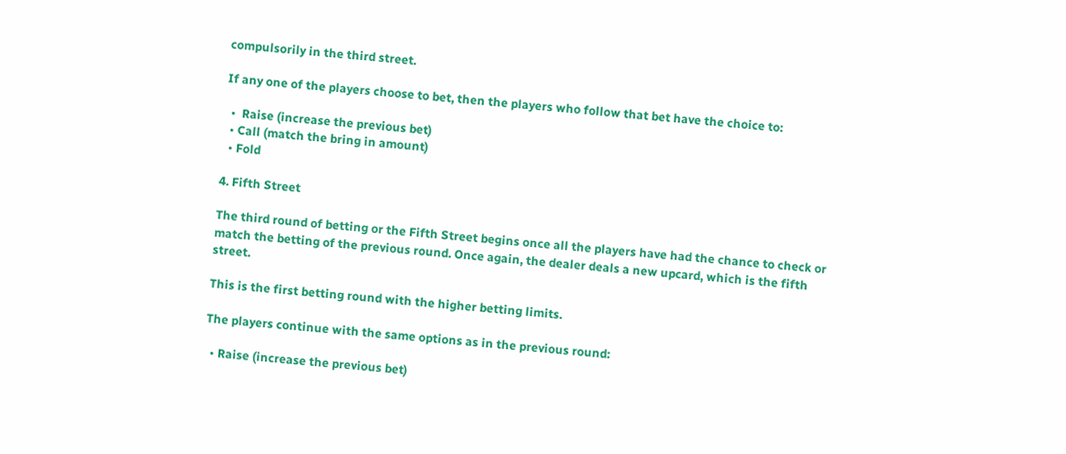compulsorily in the third street.

If any one of the players choose to bet, then the players who follow that bet have the choice to:

  •  Raise (increase the previous bet)
  • Call (match the bring in amount)
  • Fold

4. Fifth Street

The third round of betting or the Fifth Street begins once all the players have had the chance to check or match the betting of the previous round. Once again, the dealer deals a new upcard, which is the fifth street.

This is the first betting round with the higher betting limits.

The players continue with the same options as in the previous round:

  • Raise (increase the previous bet)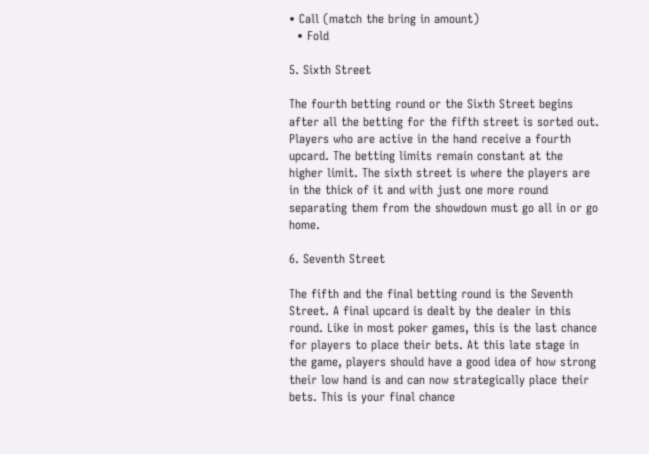• Call (match the bring in amount)
  • Fold

5. Sixth Street

The fourth betting round or the Sixth Street begins after all the betting for the fifth street is sorted out. Players who are active in the hand receive a fourth upcard. The betting limits remain constant at the higher limit. The sixth street is where the players are in the thick of it and with just one more round separating them from the showdown must go all in or go home.

6. Seventh Street

The fifth and the final betting round is the Seventh Street. A final upcard is dealt by the dealer in this round. Like in most poker games, this is the last chance for players to place their bets. At this late stage in the game, players should have a good idea of how strong their low hand is and can now strategically place their bets. This is your final chance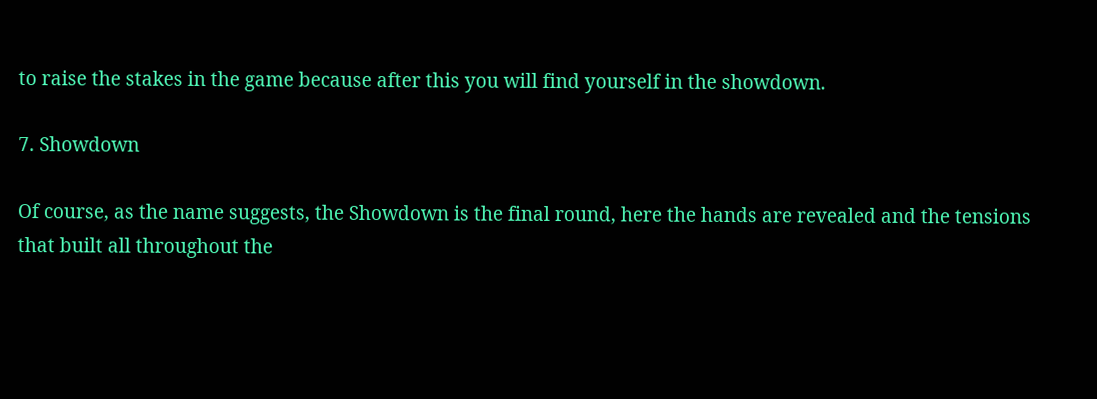to raise the stakes in the game because after this you will find yourself in the showdown.

7. Showdown

Of course, as the name suggests, the Showdown is the final round, here the hands are revealed and the tensions that built all throughout the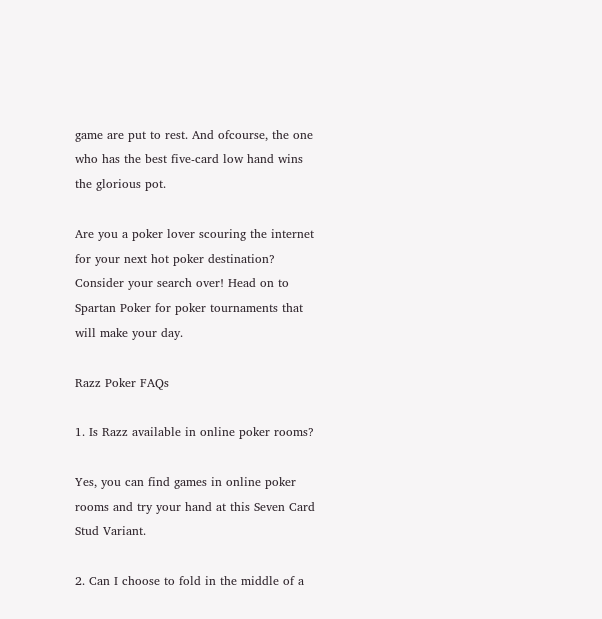game are put to rest. And ofcourse, the one who has the best five-card low hand wins the glorious pot.

Are you a poker lover scouring the internet for your next hot poker destination? Consider your search over! Head on to Spartan Poker for poker tournaments that will make your day.

Razz Poker FAQs

1. Is Razz available in online poker rooms?

Yes, you can find games in online poker rooms and try your hand at this Seven Card Stud Variant.

2. Can I choose to fold in the middle of a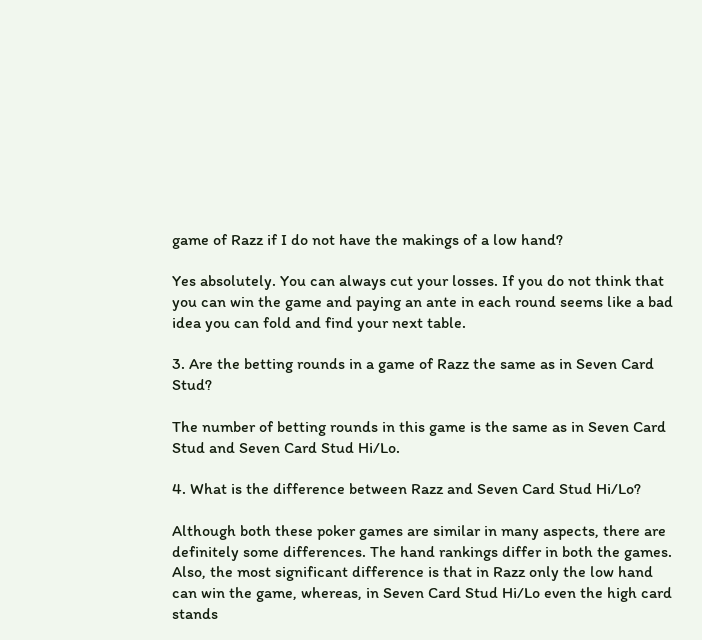game of Razz if I do not have the makings of a low hand?

Yes absolutely. You can always cut your losses. If you do not think that you can win the game and paying an ante in each round seems like a bad idea you can fold and find your next table.

3. Are the betting rounds in a game of Razz the same as in Seven Card Stud?

The number of betting rounds in this game is the same as in Seven Card Stud and Seven Card Stud Hi/Lo.

4. What is the difference between Razz and Seven Card Stud Hi/Lo?

Although both these poker games are similar in many aspects, there are definitely some differences. The hand rankings differ in both the games. Also, the most significant difference is that in Razz only the low hand can win the game, whereas, in Seven Card Stud Hi/Lo even the high card stands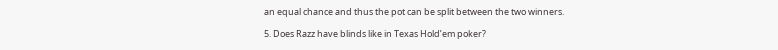an equal chance and thus the pot can be split between the two winners.

5. Does Razz have blinds like in Texas Hold’em poker?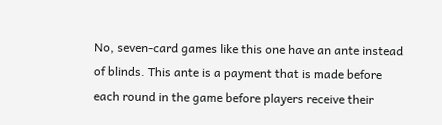No, seven-card games like this one have an ante instead of blinds. This ante is a payment that is made before each round in the game before players receive their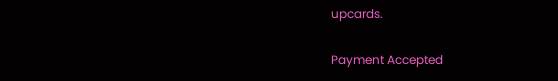upcards.

Payment Accepted